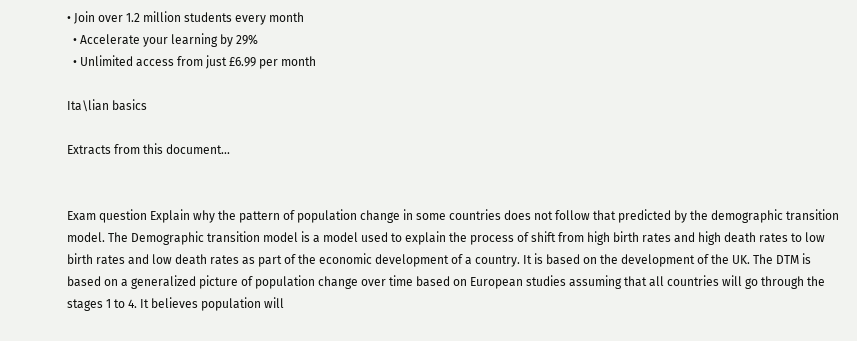• Join over 1.2 million students every month
  • Accelerate your learning by 29%
  • Unlimited access from just £6.99 per month

Ita\lian basics

Extracts from this document...


Exam question Explain why the pattern of population change in some countries does not follow that predicted by the demographic transition model. The Demographic transition model is a model used to explain the process of shift from high birth rates and high death rates to low birth rates and low death rates as part of the economic development of a country. It is based on the development of the UK. The DTM is based on a generalized picture of population change over time based on European studies assuming that all countries will go through the stages 1 to 4. It believes population will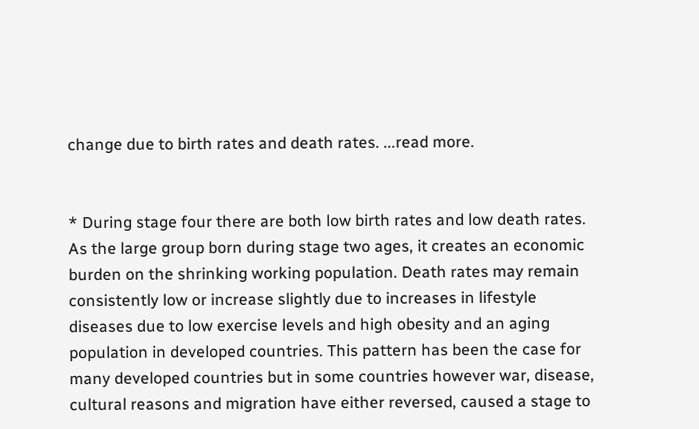change due to birth rates and death rates. ...read more.


* During stage four there are both low birth rates and low death rates. As the large group born during stage two ages, it creates an economic burden on the shrinking working population. Death rates may remain consistently low or increase slightly due to increases in lifestyle diseases due to low exercise levels and high obesity and an aging population in developed countries. This pattern has been the case for many developed countries but in some countries however war, disease, cultural reasons and migration have either reversed, caused a stage to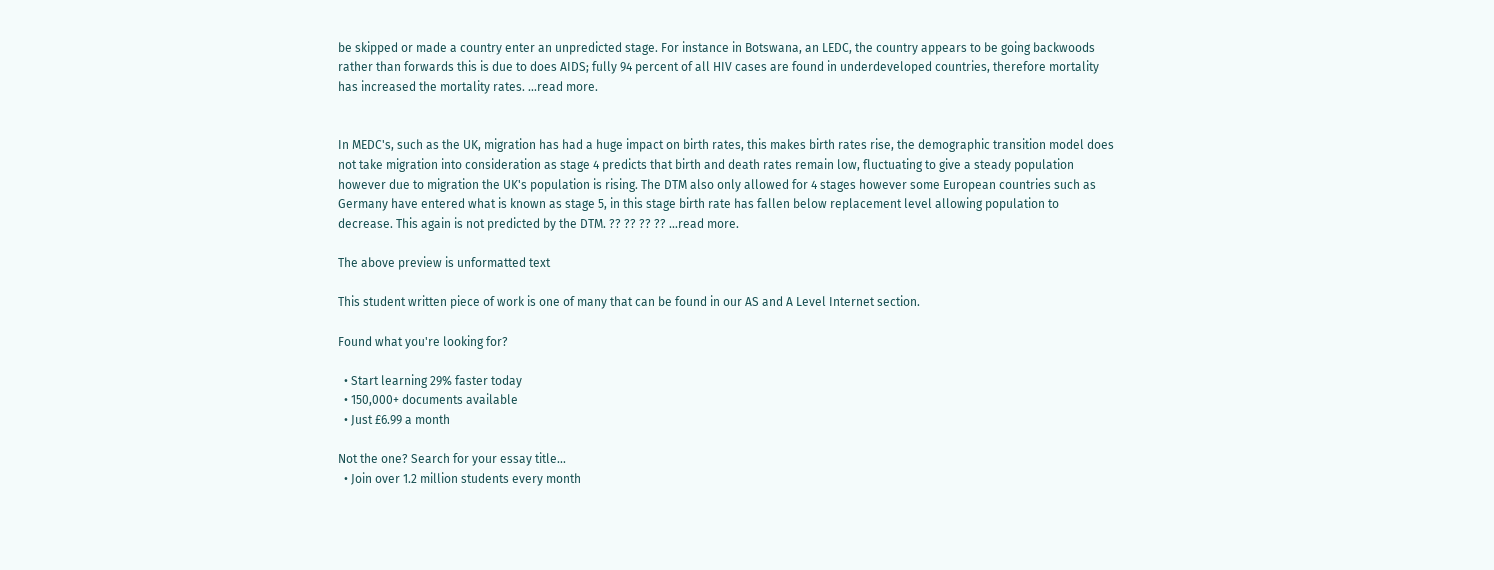be skipped or made a country enter an unpredicted stage. For instance in Botswana, an LEDC, the country appears to be going backwoods rather than forwards this is due to does AIDS; fully 94 percent of all HIV cases are found in underdeveloped countries, therefore mortality has increased the mortality rates. ...read more.


In MEDC's, such as the UK, migration has had a huge impact on birth rates, this makes birth rates rise, the demographic transition model does not take migration into consideration as stage 4 predicts that birth and death rates remain low, fluctuating to give a steady population however due to migration the UK's population is rising. The DTM also only allowed for 4 stages however some European countries such as Germany have entered what is known as stage 5, in this stage birth rate has fallen below replacement level allowing population to decrease. This again is not predicted by the DTM. ?? ?? ?? ?? ...read more.

The above preview is unformatted text

This student written piece of work is one of many that can be found in our AS and A Level Internet section.

Found what you're looking for?

  • Start learning 29% faster today
  • 150,000+ documents available
  • Just £6.99 a month

Not the one? Search for your essay title...
  • Join over 1.2 million students every month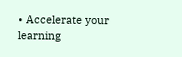• Accelerate your learning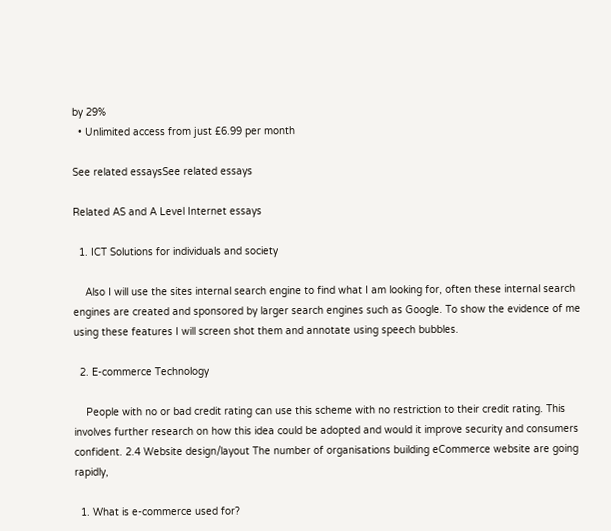by 29%
  • Unlimited access from just £6.99 per month

See related essaysSee related essays

Related AS and A Level Internet essays

  1. ICT Solutions for individuals and society

    Also I will use the sites internal search engine to find what I am looking for, often these internal search engines are created and sponsored by larger search engines such as Google. To show the evidence of me using these features I will screen shot them and annotate using speech bubbles.

  2. E-commerce Technology

    People with no or bad credit rating can use this scheme with no restriction to their credit rating. This involves further research on how this idea could be adopted and would it improve security and consumers confident. 2.4 Website design/layout The number of organisations building eCommerce website are going rapidly,

  1. What is e-commerce used for?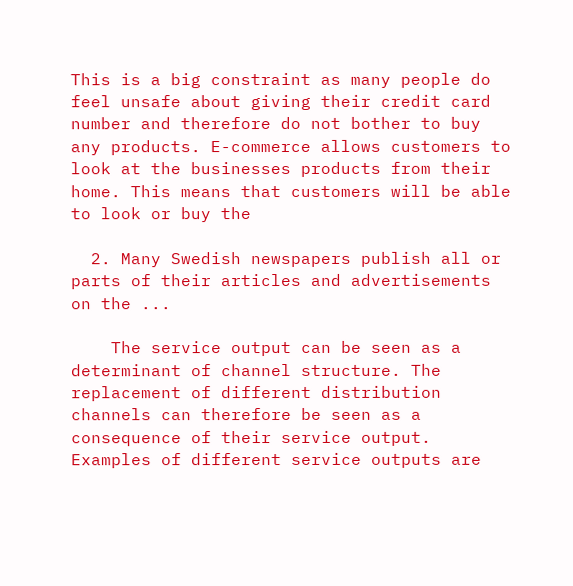This is a big constraint as many people do feel unsafe about giving their credit card number and therefore do not bother to buy any products. E-commerce allows customers to look at the businesses products from their home. This means that customers will be able to look or buy the

  2. Many Swedish newspapers publish all or parts of their articles and advertisements on the ...

    The service output can be seen as a determinant of channel structure. The replacement of different distribution channels can therefore be seen as a consequence of their service output. Examples of different service outputs are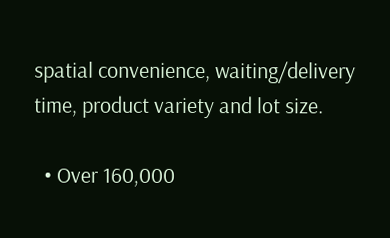spatial convenience, waiting/delivery time, product variety and lot size.

  • Over 160,000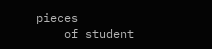pieces
    of student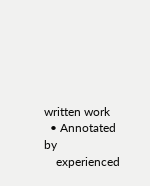written work
  • Annotated by
    experienced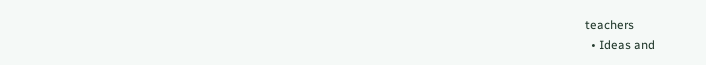teachers
  • Ideas and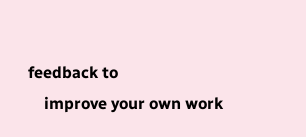feedback to
    improve your own work